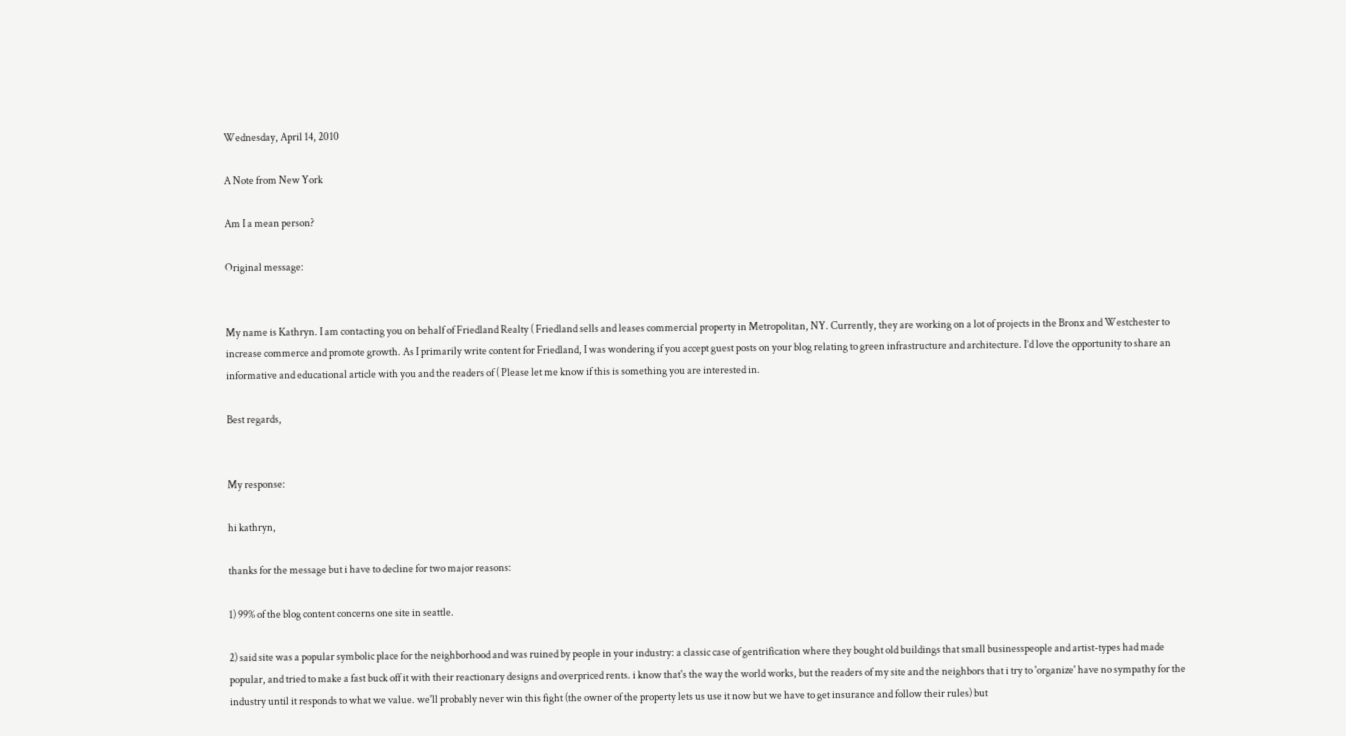Wednesday, April 14, 2010

A Note from New York

Am I a mean person?

Original message:


My name is Kathryn. I am contacting you on behalf of Friedland Realty ( Friedland sells and leases commercial property in Metropolitan, NY. Currently, they are working on a lot of projects in the Bronx and Westchester to increase commerce and promote growth. As I primarily write content for Friedland, I was wondering if you accept guest posts on your blog relating to green infrastructure and architecture. I’d love the opportunity to share an informative and educational article with you and the readers of ( Please let me know if this is something you are interested in.

Best regards,


My response:

hi kathryn,

thanks for the message but i have to decline for two major reasons:

1) 99% of the blog content concerns one site in seattle.

2) said site was a popular symbolic place for the neighborhood and was ruined by people in your industry: a classic case of gentrification where they bought old buildings that small businesspeople and artist-types had made popular, and tried to make a fast buck off it with their reactionary designs and overpriced rents. i know that's the way the world works, but the readers of my site and the neighbors that i try to 'organize' have no sympathy for the industry until it responds to what we value. we'll probably never win this fight (the owner of the property lets us use it now but we have to get insurance and follow their rules) but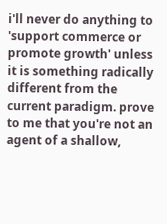i'll never do anything to 'support commerce or promote growth' unless it is something radically different from the current paradigm. prove to me that you're not an agent of a shallow,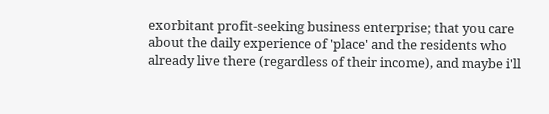exorbitant profit-seeking business enterprise; that you care about the daily experience of 'place' and the residents who already live there (regardless of their income), and maybe i'll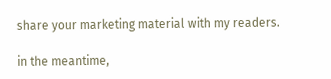share your marketing material with my readers.

in the meantime,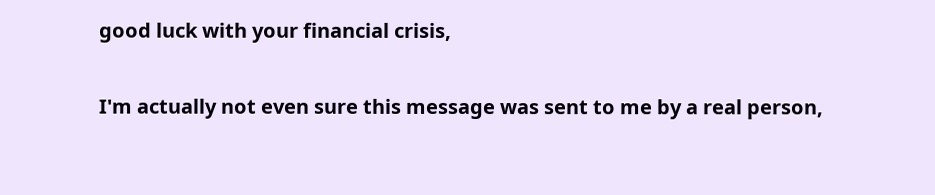good luck with your financial crisis,

I'm actually not even sure this message was sent to me by a real person,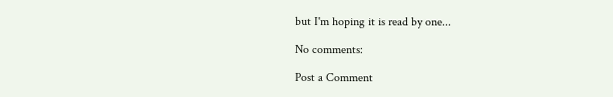but I'm hoping it is read by one...

No comments:

Post a Comment